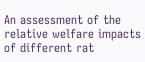An assessment of the relative welfare impacts of different rat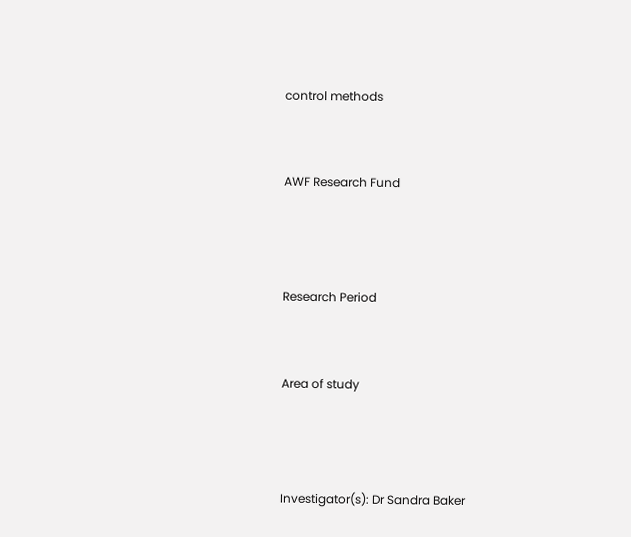control methods


AWF Research Fund



Research Period


Area of study



Investigator(s): Dr Sandra Baker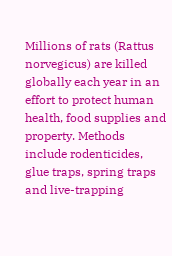Millions of rats (Rattus norvegicus) are killed globally each year in an effort to protect human health, food supplies and property. Methods include rodenticides, glue traps, spring traps and live-trapping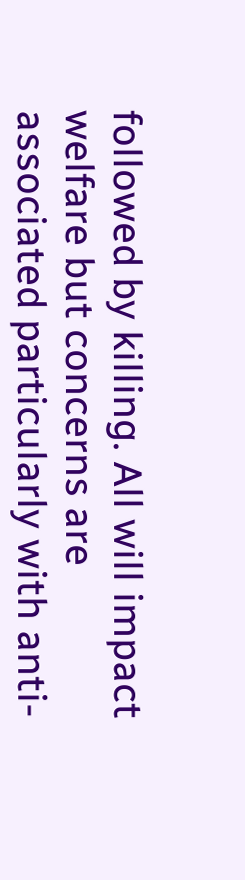followed by killing. All will impact welfare but concerns are associated particularly with anti-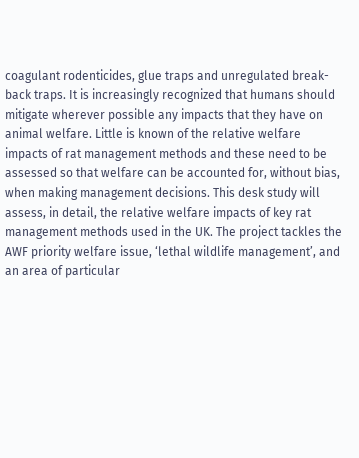coagulant rodenticides, glue traps and unregulated break-back traps. It is increasingly recognized that humans should mitigate wherever possible any impacts that they have on animal welfare. Little is known of the relative welfare impacts of rat management methods and these need to be assessed so that welfare can be accounted for, without bias, when making management decisions. This desk study will assess, in detail, the relative welfare impacts of key rat management methods used in the UK. The project tackles the AWF priority welfare issue, ‘lethal wildlife management’, and an area of particular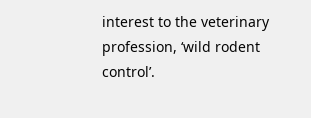interest to the veterinary profession, ‘wild rodent control’.